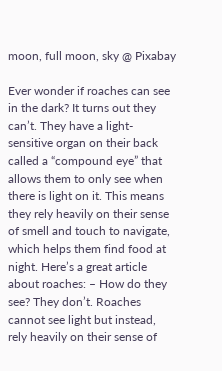moon, full moon, sky @ Pixabay

Ever wonder if roaches can see in the dark? It turns out they can’t. They have a light-sensitive organ on their back called a “compound eye” that allows them to only see when there is light on it. This means they rely heavily on their sense of smell and touch to navigate, which helps them find food at night. Here’s a great article about roaches: – How do they see? They don’t. Roaches cannot see light but instead, rely heavily on their sense of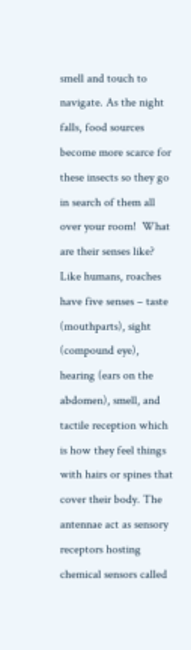smell and touch to navigate. As the night falls, food sources become more scarce for these insects so they go in search of them all over your room!  What are their senses like? Like humans, roaches have five senses – taste (mouthparts), sight (compound eye), hearing (ears on the abdomen), smell, and tactile reception which is how they feel things with hairs or spines that cover their body. The antennae act as sensory receptors hosting chemical sensors called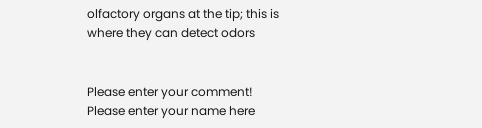olfactory organs at the tip; this is where they can detect odors


Please enter your comment!
Please enter your name here